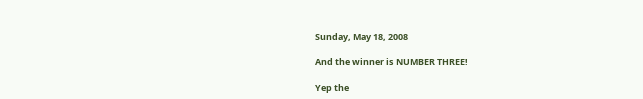Sunday, May 18, 2008

And the winner is NUMBER THREE!

Yep the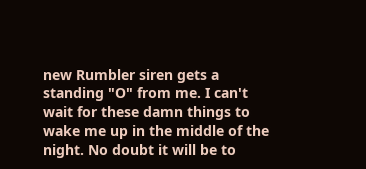new Rumbler siren gets a standing "O" from me. I can't wait for these damn things to wake me up in the middle of the night. No doubt it will be to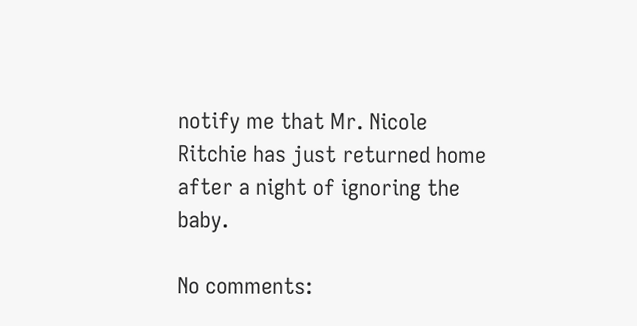notify me that Mr. Nicole Ritchie has just returned home after a night of ignoring the baby.

No comments: